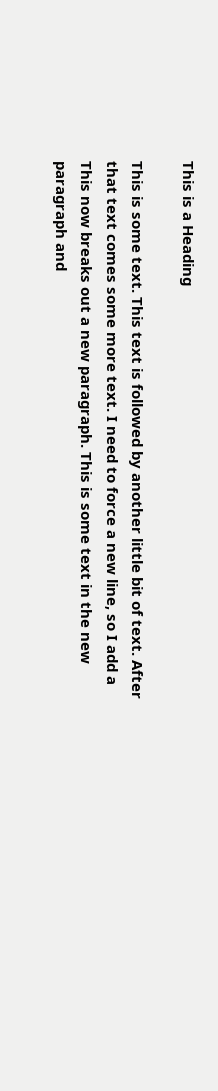This is a Heading

This is some text. This text is followed by another little bit of text. After that text comes some more text. I need to force a new line, so I add a
This now breaks out a new paragraph. This is some text in the new paragraph and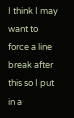I think I may want to force a line break after this so I put in a